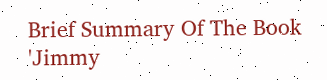Brief Summary Of The Book 'Jimmy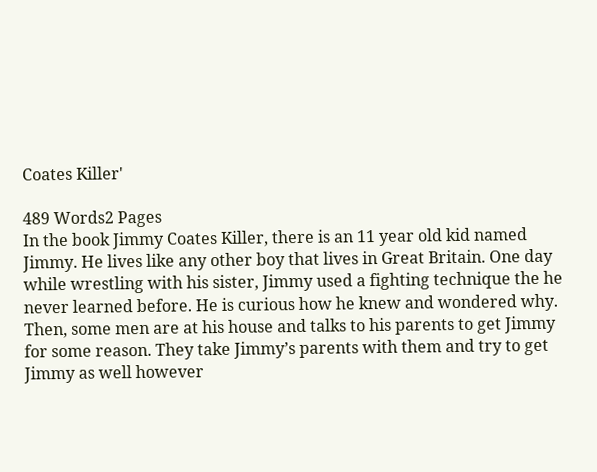Coates Killer'

489 Words2 Pages
In the book Jimmy Coates Killer, there is an 11 year old kid named Jimmy. He lives like any other boy that lives in Great Britain. One day while wrestling with his sister, Jimmy used a fighting technique the he never learned before. He is curious how he knew and wondered why. Then, some men are at his house and talks to his parents to get Jimmy for some reason. They take Jimmy’s parents with them and try to get Jimmy as well however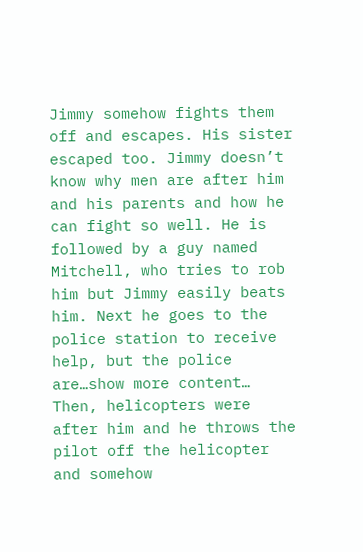Jimmy somehow fights them off and escapes. His sister escaped too. Jimmy doesn’t know why men are after him and his parents and how he can fight so well. He is followed by a guy named Mitchell, who tries to rob him but Jimmy easily beats him. Next he goes to the police station to receive help, but the police are…show more content…
Then, helicopters were after him and he throws the pilot off the helicopter and somehow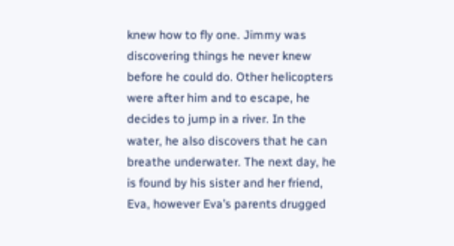knew how to fly one. Jimmy was discovering things he never knew before he could do. Other helicopters were after him and to escape, he decides to jump in a river. In the water, he also discovers that he can breathe underwater. The next day, he is found by his sister and her friend, Eva, however Eva’s parents drugged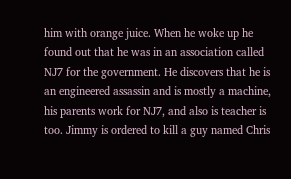him with orange juice. When he woke up he found out that he was in an association called NJ7 for the government. He discovers that he is an engineered assassin and is mostly a machine, his parents work for NJ7, and also is teacher is too. Jimmy is ordered to kill a guy named Chris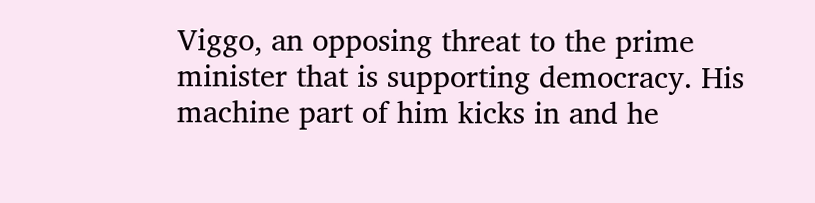Viggo, an opposing threat to the prime minister that is supporting democracy. His machine part of him kicks in and he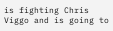is fighting Chris Viggo and is going to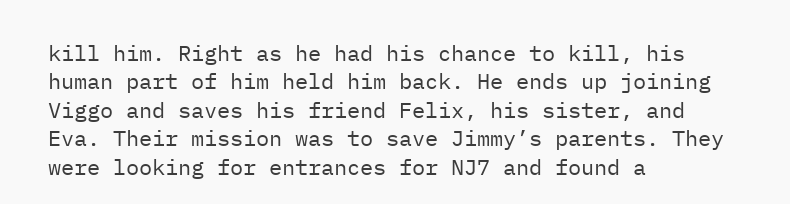kill him. Right as he had his chance to kill, his human part of him held him back. He ends up joining Viggo and saves his friend Felix, his sister, and Eva. Their mission was to save Jimmy’s parents. They were looking for entrances for NJ7 and found a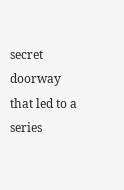secret doorway that led to a series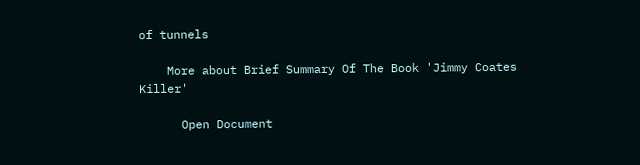of tunnels

    More about Brief Summary Of The Book 'Jimmy Coates Killer'

      Open Document